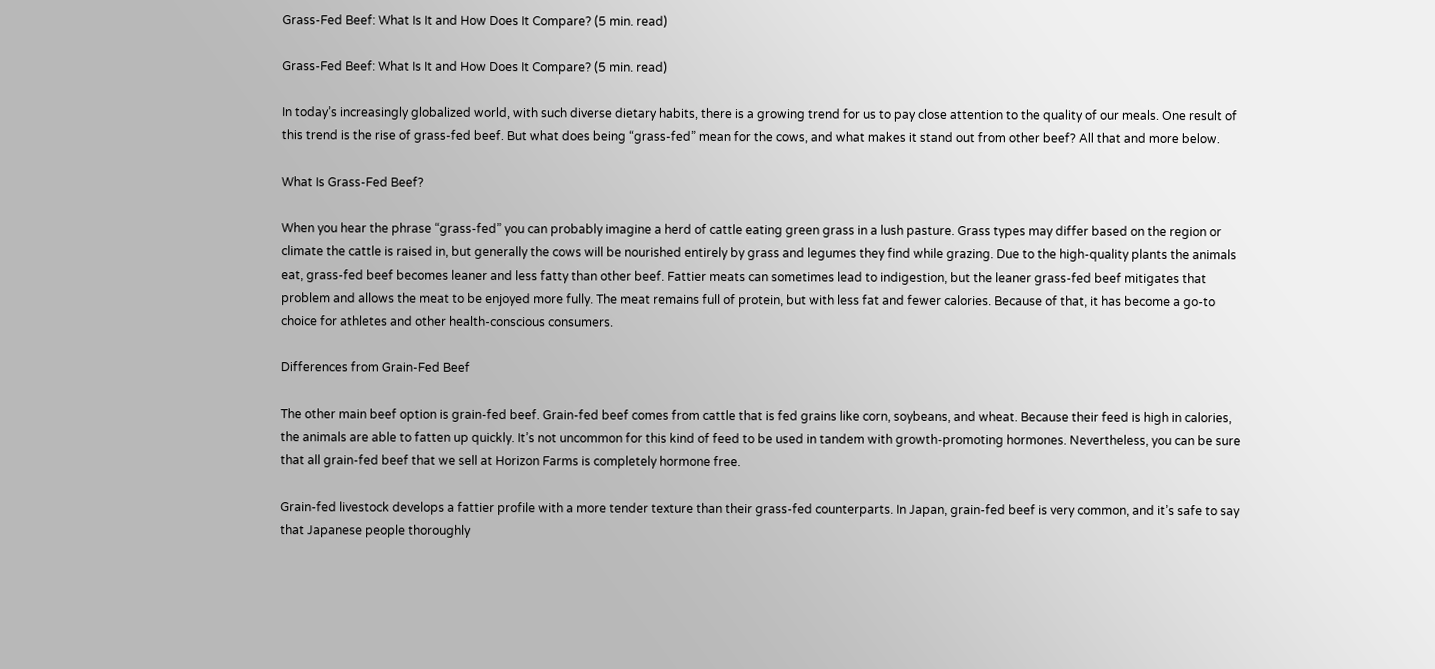Grass-Fed Beef: What Is It and How Does It Compare? (5 min. read)

Grass-Fed Beef: What Is It and How Does It Compare? (5 min. read)

In today’s increasingly globalized world, with such diverse dietary habits, there is a growing trend for us to pay close attention to the quality of our meals. One result of this trend is the rise of grass-fed beef. But what does being “grass-fed” mean for the cows, and what makes it stand out from other beef? All that and more below.

What Is Grass-Fed Beef?

When you hear the phrase “grass-fed” you can probably imagine a herd of cattle eating green grass in a lush pasture. Grass types may differ based on the region or climate the cattle is raised in, but generally the cows will be nourished entirely by grass and legumes they find while grazing. Due to the high-quality plants the animals eat, grass-fed beef becomes leaner and less fatty than other beef. Fattier meats can sometimes lead to indigestion, but the leaner grass-fed beef mitigates that problem and allows the meat to be enjoyed more fully. The meat remains full of protein, but with less fat and fewer calories. Because of that, it has become a go-to choice for athletes and other health-conscious consumers.

Differences from Grain-Fed Beef

The other main beef option is grain-fed beef. Grain-fed beef comes from cattle that is fed grains like corn, soybeans, and wheat. Because their feed is high in calories, the animals are able to fatten up quickly. It’s not uncommon for this kind of feed to be used in tandem with growth-promoting hormones. Nevertheless, you can be sure that all grain-fed beef that we sell at Horizon Farms is completely hormone free.

Grain-fed livestock develops a fattier profile with a more tender texture than their grass-fed counterparts. In Japan, grain-fed beef is very common, and it’s safe to say that Japanese people thoroughly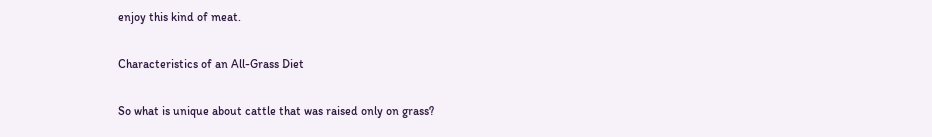enjoy this kind of meat.

Characteristics of an All-Grass Diet

So what is unique about cattle that was raised only on grass?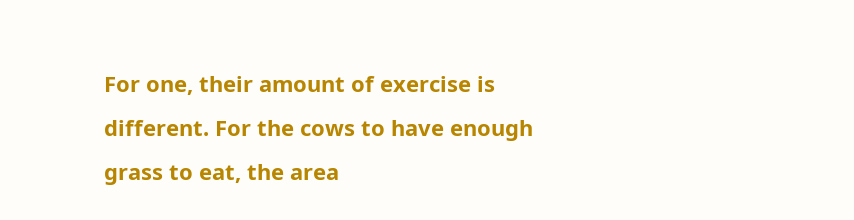For one, their amount of exercise is different. For the cows to have enough grass to eat, the area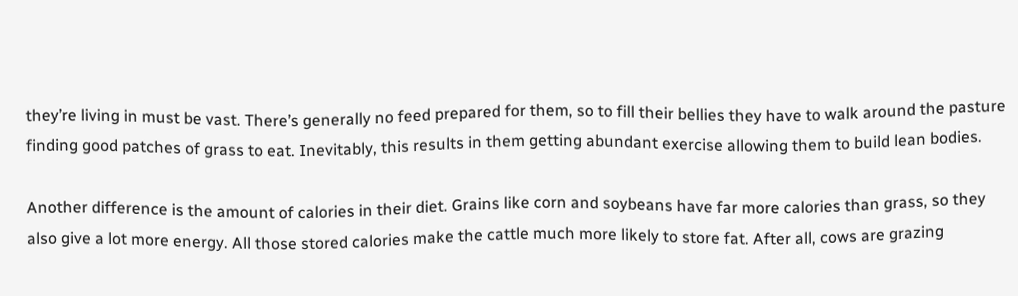they’re living in must be vast. There’s generally no feed prepared for them, so to fill their bellies they have to walk around the pasture finding good patches of grass to eat. Inevitably, this results in them getting abundant exercise allowing them to build lean bodies.

Another difference is the amount of calories in their diet. Grains like corn and soybeans have far more calories than grass, so they also give a lot more energy. All those stored calories make the cattle much more likely to store fat. After all, cows are grazing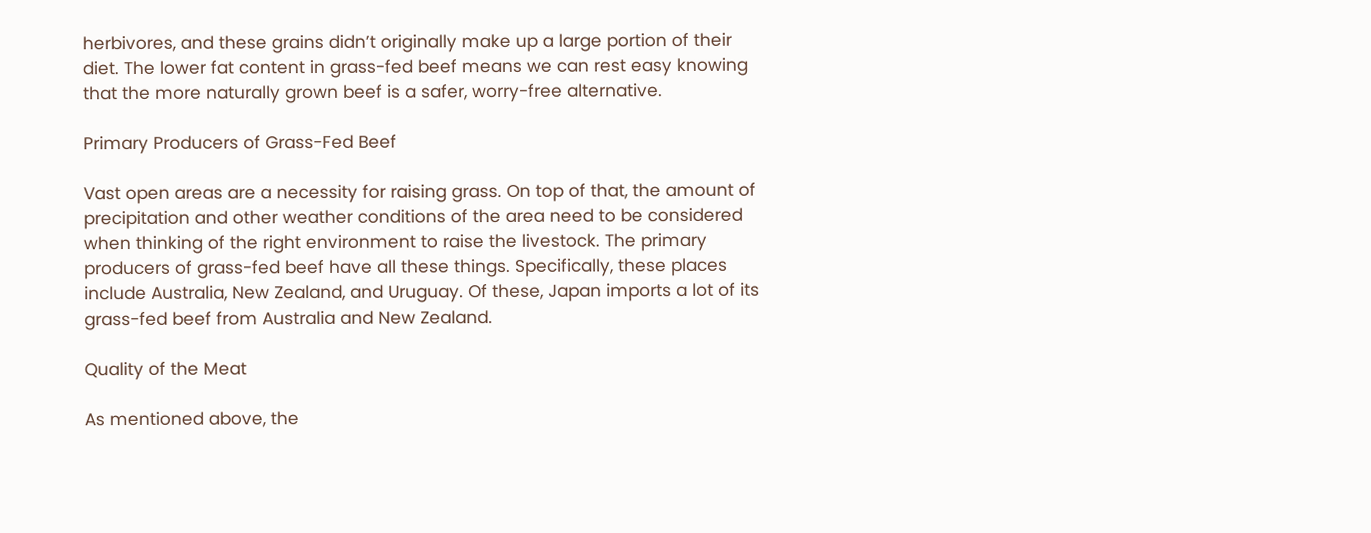herbivores, and these grains didn’t originally make up a large portion of their diet. The lower fat content in grass-fed beef means we can rest easy knowing that the more naturally grown beef is a safer, worry-free alternative.

Primary Producers of Grass-Fed Beef

Vast open areas are a necessity for raising grass. On top of that, the amount of precipitation and other weather conditions of the area need to be considered when thinking of the right environment to raise the livestock. The primary producers of grass-fed beef have all these things. Specifically, these places include Australia, New Zealand, and Uruguay. Of these, Japan imports a lot of its grass-fed beef from Australia and New Zealand.

Quality of the Meat

As mentioned above, the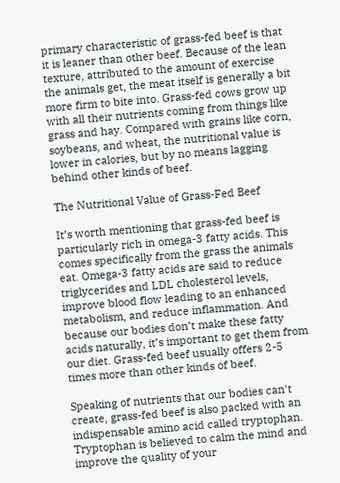primary characteristic of grass-fed beef is that it is leaner than other beef. Because of the lean texture, attributed to the amount of exercise the animals get, the meat itself is generally a bit more firm to bite into. Grass-fed cows grow up with all their nutrients coming from things like grass and hay. Compared with grains like corn, soybeans, and wheat, the nutritional value is lower in calories, but by no means lagging behind other kinds of beef.

The Nutritional Value of Grass-Fed Beef

It’s worth mentioning that grass-fed beef is particularly rich in omega-3 fatty acids. This comes specifically from the grass the animals eat. Omega-3 fatty acids are said to reduce triglycerides and LDL cholesterol levels, improve blood flow leading to an enhanced metabolism, and reduce inflammation. And because our bodies don’t make these fatty acids naturally, it’s important to get them from our diet. Grass-fed beef usually offers 2-5 times more than other kinds of beef.

Speaking of nutrients that our bodies can't create, grass-fed beef is also packed with an indispensable amino acid called tryptophan. Tryptophan is believed to calm the mind and improve the quality of your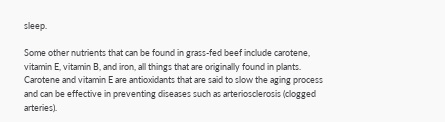sleep.

Some other nutrients that can be found in grass-fed beef include carotene, vitamin E, vitamin B, and iron, all things that are originally found in plants. Carotene and vitamin E are antioxidants that are said to slow the aging process and can be effective in preventing diseases such as arteriosclerosis (clogged arteries).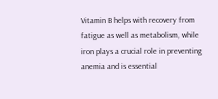Vitamin B helps with recovery from fatigue as well as metabolism, while iron plays a crucial role in preventing anemia and is essential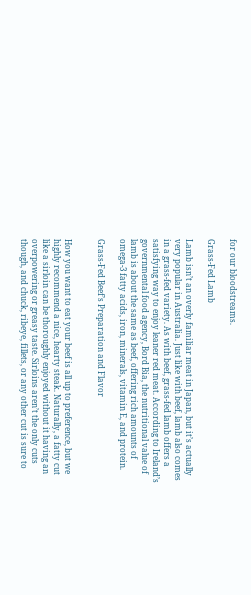for our bloodstreams.

Grass-Fed Lamb

Lamb isn’t an overly familiar meat in Japan, but it’s actually very popular in Australia. Just like with beef, lamb also comes in a grass-fed variety. As with beef, grass-fed lamb offers a satisfying way to enjoy leaner red meat. According to Ireland’s governmental food agency, Bord Bia, the nutritional value of lamb is about the same as beef, offering rich amounts of omega-3 fatty acids, iron, minerals, vitamin E, and protein.

Grass-Fed Beef’s Preparation and Flavor


How you want to eat your beef is all up to preference, but we highly recommend a nice, hearty steak. Naturally, a fatty cut like a sirloin can be thoroughly enjoyed without it having an overpowering or greasy taste. Sirloins aren’t the only cuts though, and chuck, ribeye, fillets, or any other cut is sure to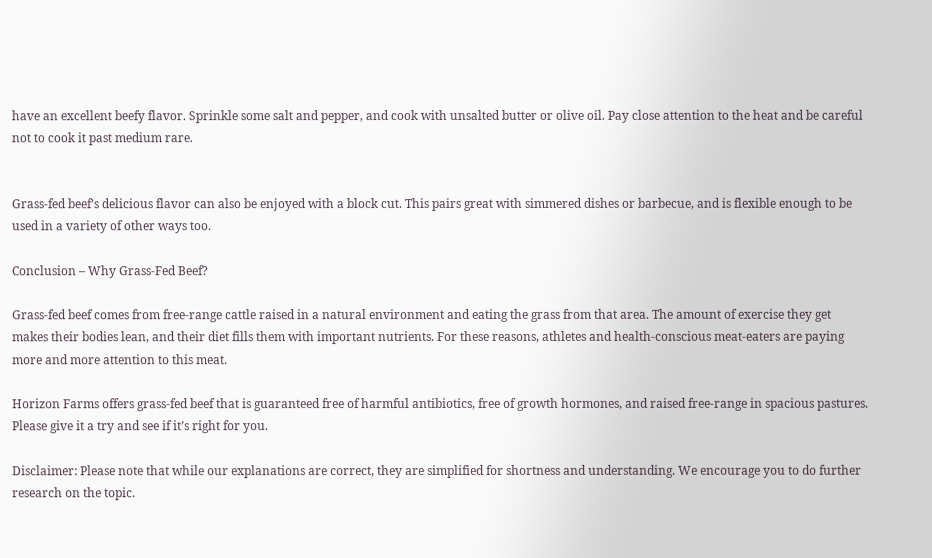have an excellent beefy flavor. Sprinkle some salt and pepper, and cook with unsalted butter or olive oil. Pay close attention to the heat and be careful not to cook it past medium rare.


Grass-fed beef’s delicious flavor can also be enjoyed with a block cut. This pairs great with simmered dishes or barbecue, and is flexible enough to be used in a variety of other ways too.

Conclusion – Why Grass-Fed Beef?

Grass-fed beef comes from free-range cattle raised in a natural environment and eating the grass from that area. The amount of exercise they get makes their bodies lean, and their diet fills them with important nutrients. For these reasons, athletes and health-conscious meat-eaters are paying more and more attention to this meat.

Horizon Farms offers grass-fed beef that is guaranteed free of harmful antibiotics, free of growth hormones, and raised free-range in spacious pastures. Please give it a try and see if it’s right for you.

Disclaimer: Please note that while our explanations are correct, they are simplified for shortness and understanding. We encourage you to do further research on the topic.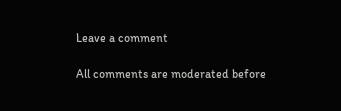Leave a comment

All comments are moderated before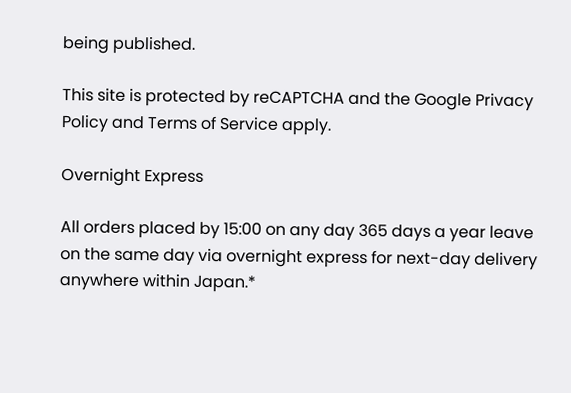being published.

This site is protected by reCAPTCHA and the Google Privacy Policy and Terms of Service apply.

Overnight Express

All orders placed by 15:00 on any day 365 days a year leave on the same day via overnight express for next-day delivery anywhere within Japan.*